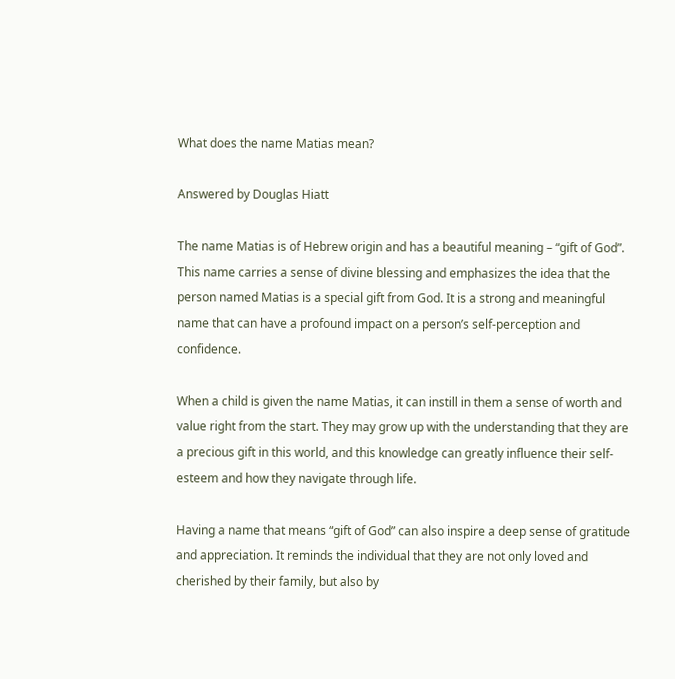What does the name Matias mean?

Answered by Douglas Hiatt

The name Matias is of Hebrew origin and has a beautiful meaning – “gift of God”. This name carries a sense of divine blessing and emphasizes the idea that the person named Matias is a special gift from God. It is a strong and meaningful name that can have a profound impact on a person’s self-perception and confidence.

When a child is given the name Matias, it can instill in them a sense of worth and value right from the start. They may grow up with the understanding that they are a precious gift in this world, and this knowledge can greatly influence their self-esteem and how they navigate through life.

Having a name that means “gift of God” can also inspire a deep sense of gratitude and appreciation. It reminds the individual that they are not only loved and cherished by their family, but also by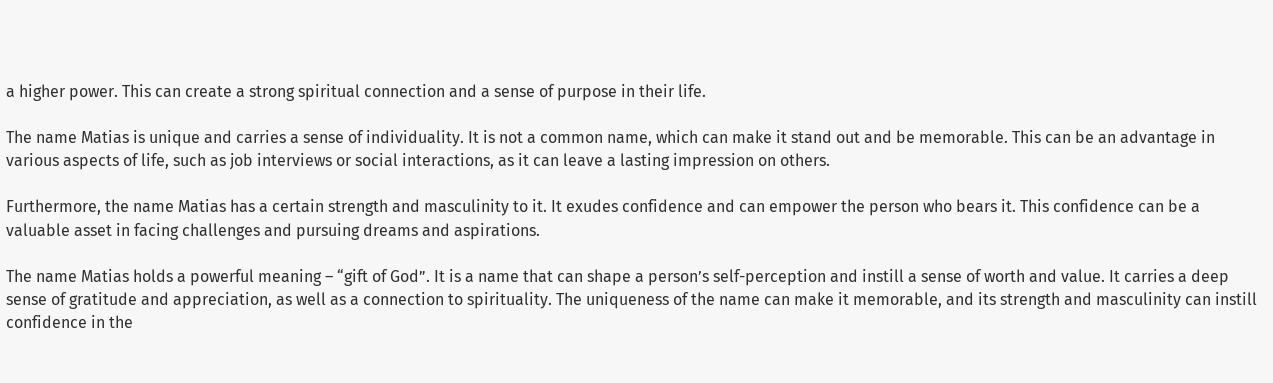a higher power. This can create a strong spiritual connection and a sense of purpose in their life.

The name Matias is unique and carries a sense of individuality. It is not a common name, which can make it stand out and be memorable. This can be an advantage in various aspects of life, such as job interviews or social interactions, as it can leave a lasting impression on others.

Furthermore, the name Matias has a certain strength and masculinity to it. It exudes confidence and can empower the person who bears it. This confidence can be a valuable asset in facing challenges and pursuing dreams and aspirations.

The name Matias holds a powerful meaning – “gift of God”. It is a name that can shape a person’s self-perception and instill a sense of worth and value. It carries a deep sense of gratitude and appreciation, as well as a connection to spirituality. The uniqueness of the name can make it memorable, and its strength and masculinity can instill confidence in the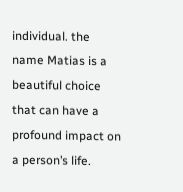individual. the name Matias is a beautiful choice that can have a profound impact on a person’s life.